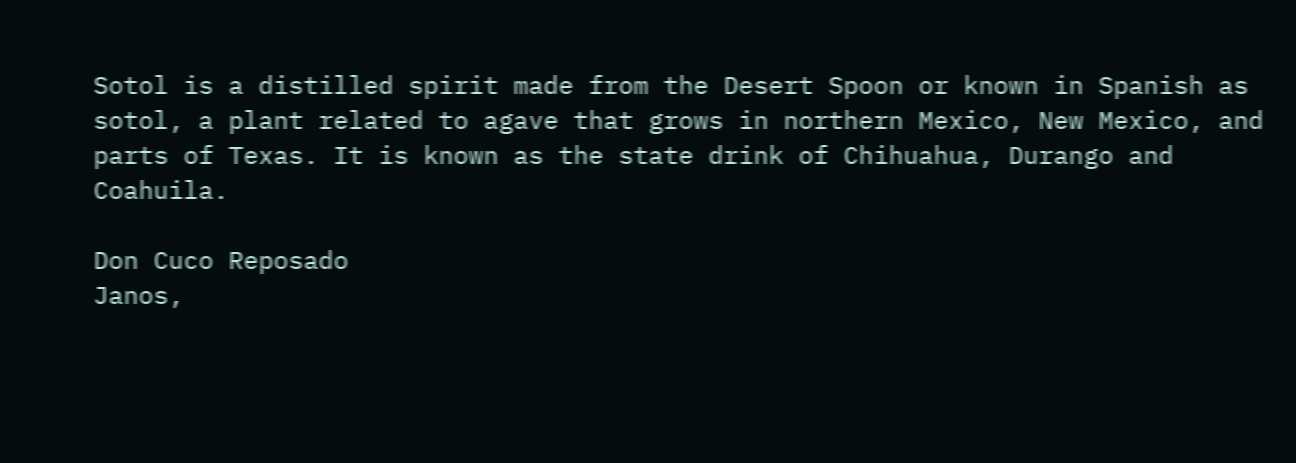Sotol is a distilled spirit made from the Desert Spoon or known in Spanish as sotol, a plant related to agave that grows in northern Mexico, New Mexico, and parts of Texas. It is known as the state drink of Chihuahua, Durango and Coahuila.

Don Cuco Reposado
Janos,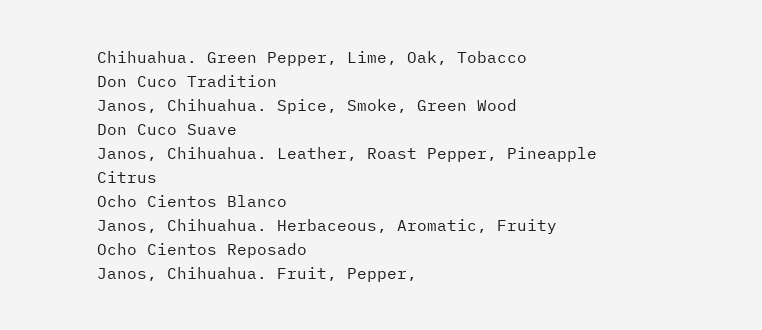Chihuahua. Green Pepper, Lime, Oak, Tobacco
Don Cuco Tradition
Janos, Chihuahua. Spice, Smoke, Green Wood
Don Cuco Suave
Janos, Chihuahua. Leather, Roast Pepper, Pineapple Citrus
Ocho Cientos Blanco
Janos, Chihuahua. Herbaceous, Aromatic, Fruity
Ocho Cientos Reposado
Janos, Chihuahua. Fruit, Pepper,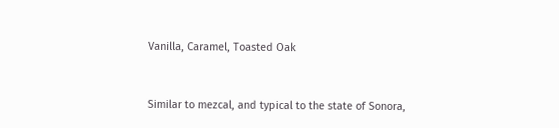Vanilla, Caramel, Toasted Oak


Similar to mezcal, and typical to the state of Sonora,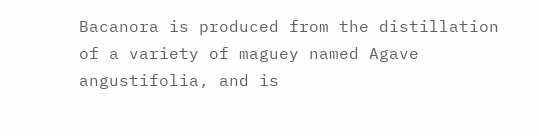Bacanora is produced from the distillation of a variety of maguey named Agave angustifolia, and is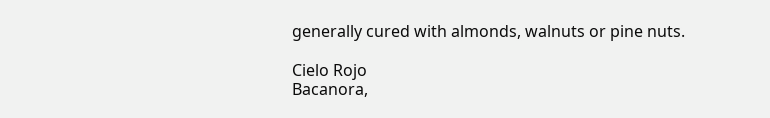generally cured with almonds, walnuts or pine nuts.

Cielo Rojo
Bacanora,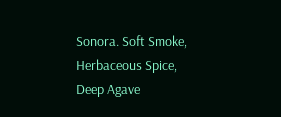Sonora. Soft Smoke, Herbaceous Spice, Deep Agave